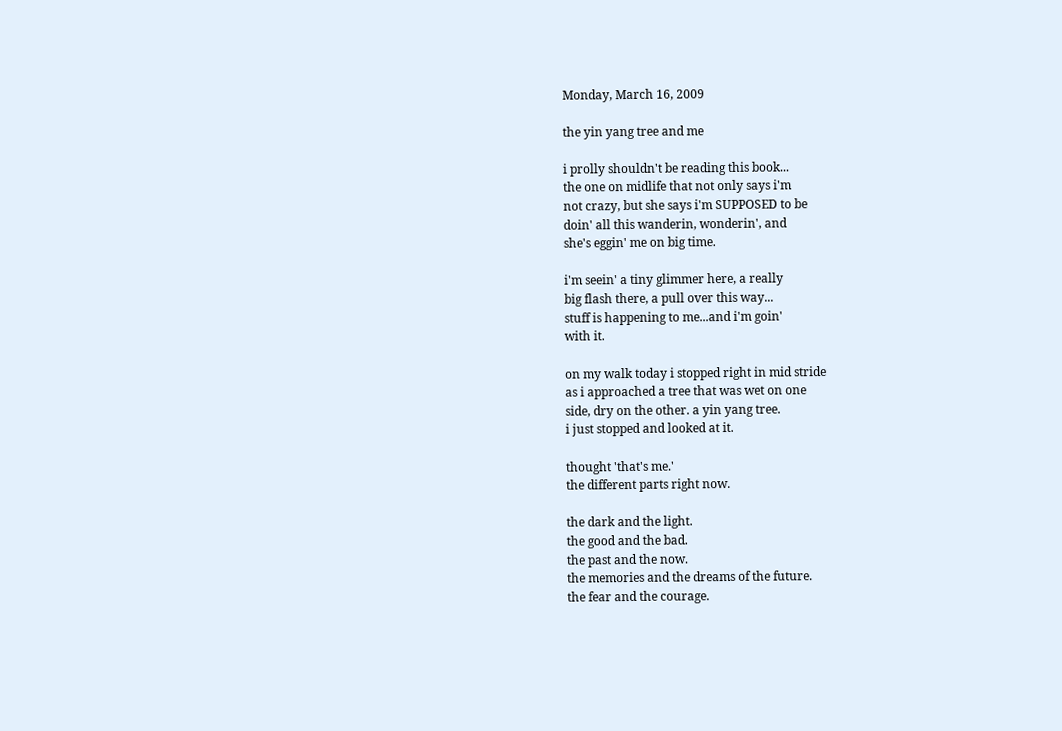Monday, March 16, 2009

the yin yang tree and me

i prolly shouldn't be reading this book...
the one on midlife that not only says i'm
not crazy, but she says i'm SUPPOSED to be
doin' all this wanderin, wonderin', and
she's eggin' me on big time.

i'm seein' a tiny glimmer here, a really
big flash there, a pull over this way...
stuff is happening to me...and i'm goin'
with it.

on my walk today i stopped right in mid stride
as i approached a tree that was wet on one
side, dry on the other. a yin yang tree.
i just stopped and looked at it.

thought 'that's me.'
the different parts right now.

the dark and the light.
the good and the bad.
the past and the now.
the memories and the dreams of the future.
the fear and the courage.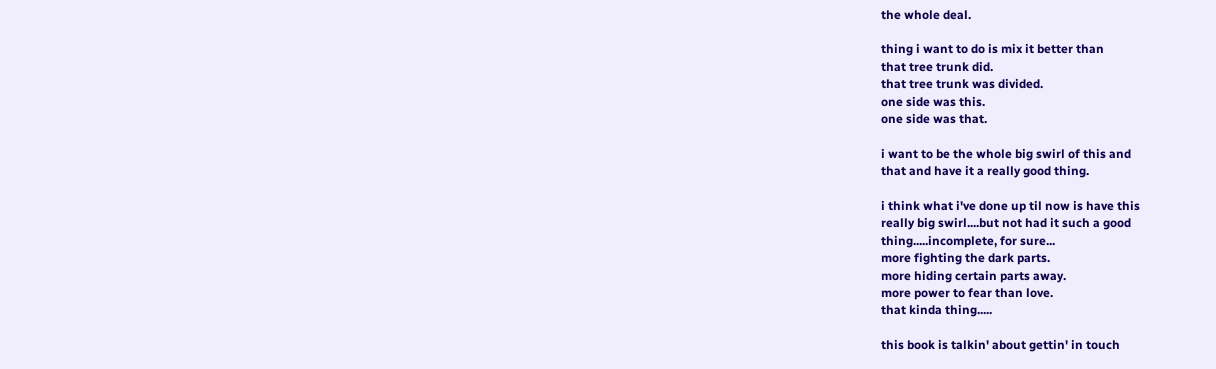the whole deal.

thing i want to do is mix it better than
that tree trunk did.
that tree trunk was divided.
one side was this.
one side was that.

i want to be the whole big swirl of this and
that and have it a really good thing.

i think what i've done up til now is have this
really big swirl....but not had it such a good
thing.....incomplete, for sure...
more fighting the dark parts.
more hiding certain parts away.
more power to fear than love.
that kinda thing.....

this book is talkin' about gettin' in touch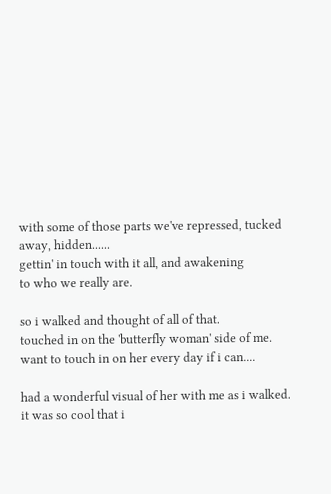with some of those parts we've repressed, tucked
away, hidden......
gettin' in touch with it all, and awakening
to who we really are.

so i walked and thought of all of that.
touched in on the 'butterfly woman' side of me.
want to touch in on her every day if i can....

had a wonderful visual of her with me as i walked.
it was so cool that i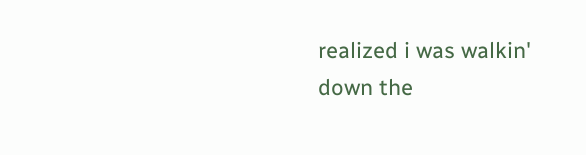realized i was walkin'
down the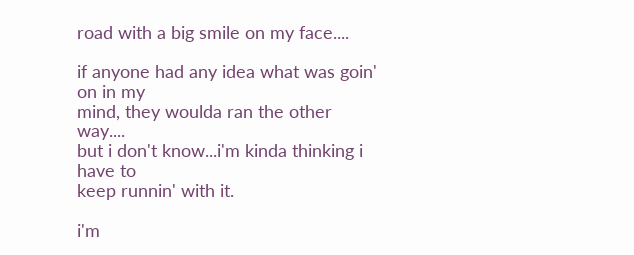road with a big smile on my face....

if anyone had any idea what was goin' on in my
mind, they woulda ran the other way....
but i don't know...i'm kinda thinking i have to
keep runnin' with it.

i'm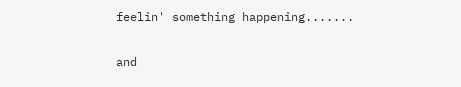feelin' something happening.......

and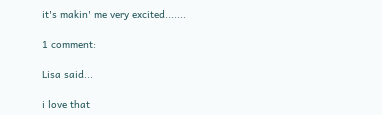it's makin' me very excited.......

1 comment:

Lisa said...

i love that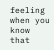feeling when you know that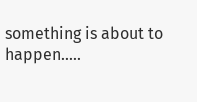something is about to happen.....